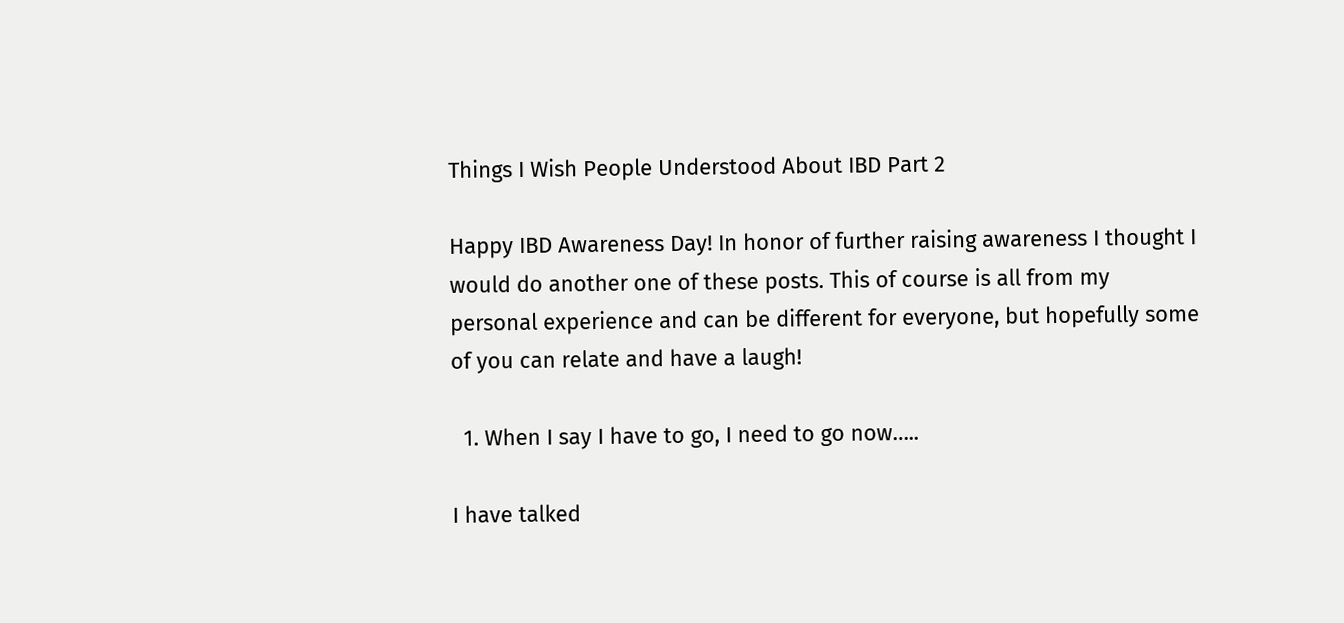Things I Wish People Understood About IBD Part 2

Happy IBD Awareness Day! In honor of further raising awareness I thought I would do another one of these posts. This of course is all from my personal experience and can be different for everyone, but hopefully some of you can relate and have a laugh!

  1. When I say I have to go, I need to go now…..

I have talked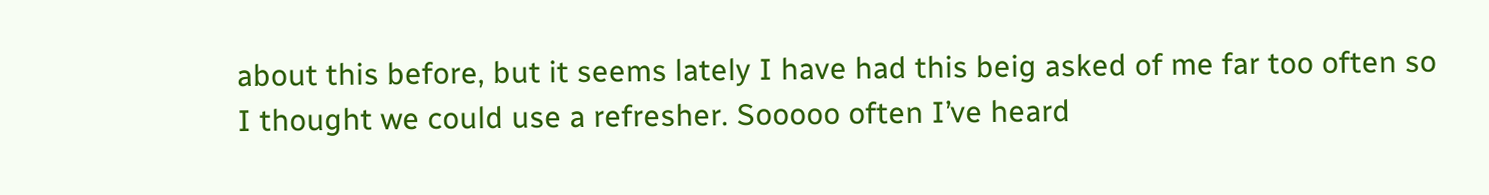about this before, but it seems lately I have had this beig asked of me far too often so I thought we could use a refresher. Sooooo often I’ve heard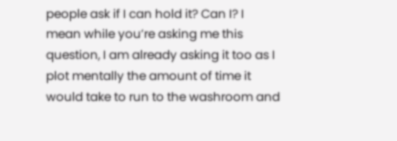people ask if I can hold it? Can I? I mean while you’re asking me this question, I am already asking it too as I plot mentally the amount of time it would take to run to the washroom and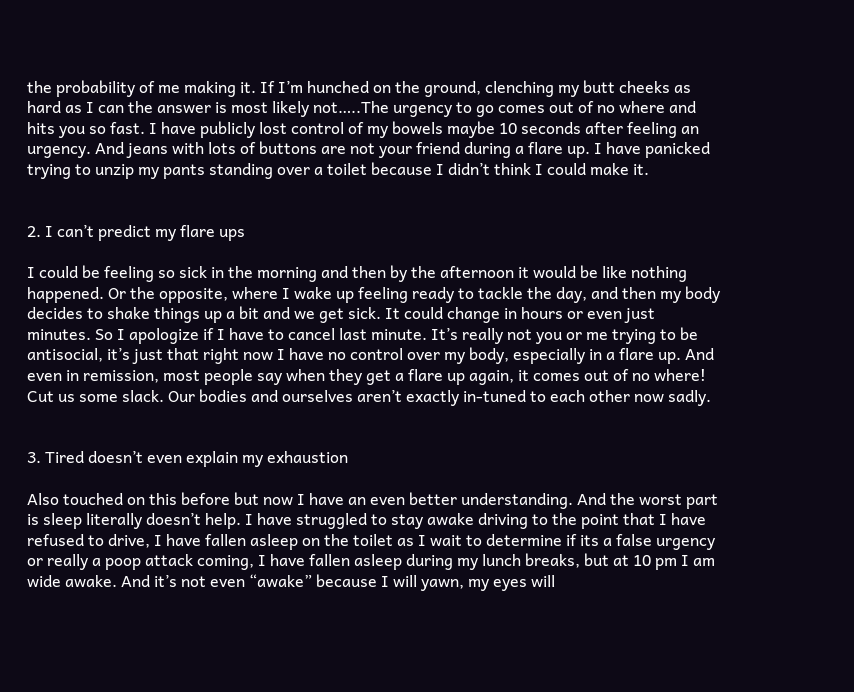the probability of me making it. If I’m hunched on the ground, clenching my butt cheeks as hard as I can the answer is most likely not…..The urgency to go comes out of no where and hits you so fast. I have publicly lost control of my bowels maybe 10 seconds after feeling an urgency. And jeans with lots of buttons are not your friend during a flare up. I have panicked trying to unzip my pants standing over a toilet because I didn’t think I could make it.


2. I can’t predict my flare ups

I could be feeling so sick in the morning and then by the afternoon it would be like nothing happened. Or the opposite, where I wake up feeling ready to tackle the day, and then my body decides to shake things up a bit and we get sick. It could change in hours or even just minutes. So I apologize if I have to cancel last minute. It’s really not you or me trying to be antisocial, it’s just that right now I have no control over my body, especially in a flare up. And even in remission, most people say when they get a flare up again, it comes out of no where! Cut us some slack. Our bodies and ourselves aren’t exactly in-tuned to each other now sadly.


3. Tired doesn’t even explain my exhaustion

Also touched on this before but now I have an even better understanding. And the worst part is sleep literally doesn’t help. I have struggled to stay awake driving to the point that I have refused to drive, I have fallen asleep on the toilet as I wait to determine if its a false urgency or really a poop attack coming, I have fallen asleep during my lunch breaks, but at 10 pm I am wide awake. And it’s not even “awake” because I will yawn, my eyes will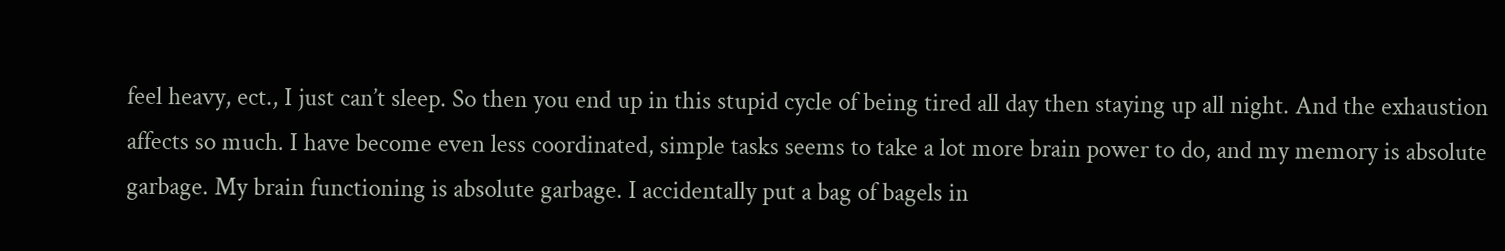feel heavy, ect., I just can’t sleep. So then you end up in this stupid cycle of being tired all day then staying up all night. And the exhaustion affects so much. I have become even less coordinated, simple tasks seems to take a lot more brain power to do, and my memory is absolute garbage. My brain functioning is absolute garbage. I accidentally put a bag of bagels in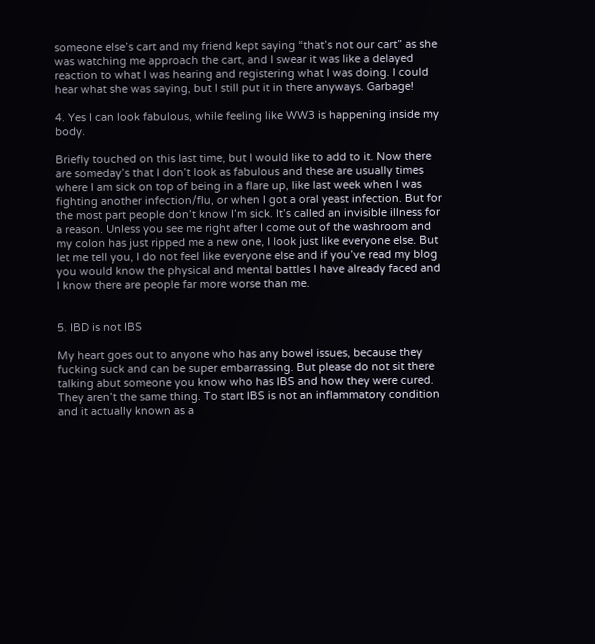someone else’s cart and my friend kept saying “that’s not our cart” as she was watching me approach the cart, and I swear it was like a delayed reaction to what I was hearing and registering what I was doing. I could hear what she was saying, but I still put it in there anyways. Garbage!

4. Yes I can look fabulous, while feeling like WW3 is happening inside my body.

Briefly touched on this last time, but I would like to add to it. Now there are someday’s that I don’t look as fabulous and these are usually times where I am sick on top of being in a flare up, like last week when I was fighting another infection/flu, or when I got a oral yeast infection. But for the most part people don’t know I’m sick. It’s called an invisible illness for a reason. Unless you see me right after I come out of the washroom and my colon has just ripped me a new one, I look just like everyone else. But let me tell you, I do not feel like everyone else and if you’ve read my blog you would know the physical and mental battles I have already faced and I know there are people far more worse than me.


5. IBD is not IBS

My heart goes out to anyone who has any bowel issues, because they fucking suck and can be super embarrassing. But please do not sit there talking abut someone you know who has IBS and how they were cured. They aren’t the same thing. To start IBS is not an inflammatory condition and it actually known as a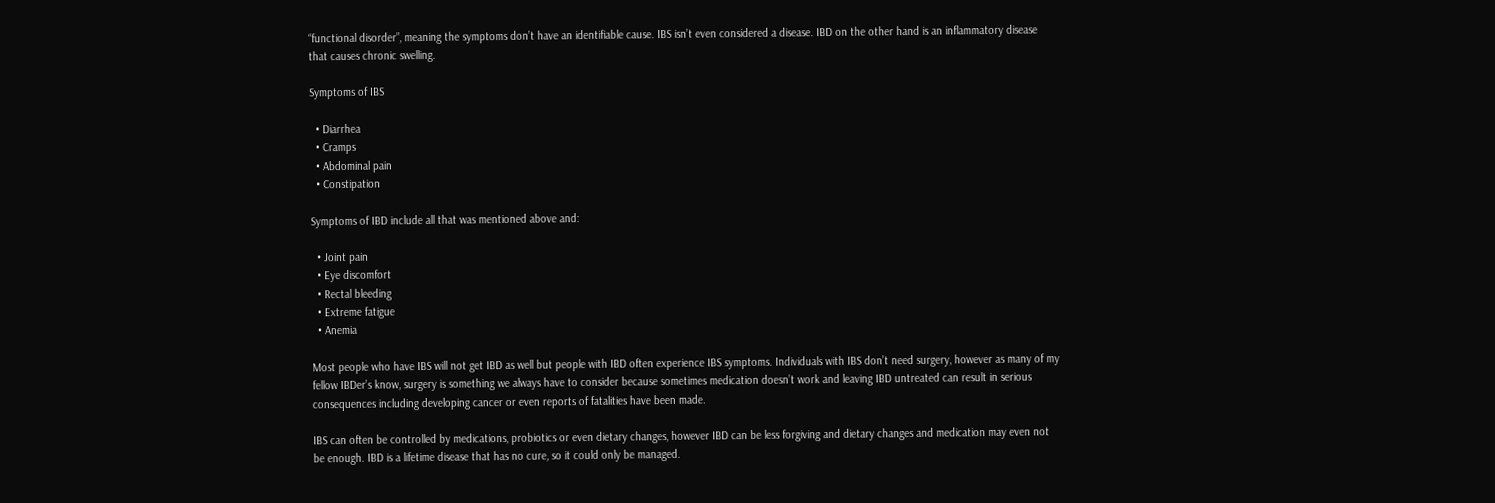“functional disorder”, meaning the symptoms don’t have an identifiable cause. IBS isn’t even considered a disease. IBD on the other hand is an inflammatory disease that causes chronic swelling.

Symptoms of IBS

  • Diarrhea
  • Cramps
  • Abdominal pain
  • Constipation

Symptoms of IBD include all that was mentioned above and:

  • Joint pain
  • Eye discomfort
  • Rectal bleeding
  • Extreme fatigue
  • Anemia

Most people who have IBS will not get IBD as well but people with IBD often experience IBS symptoms. Individuals with IBS don’t need surgery, however as many of my fellow IBDer’s know, surgery is something we always have to consider because sometimes medication doesn’t work and leaving IBD untreated can result in serious consequences including developing cancer or even reports of fatalities have been made.

IBS can often be controlled by medications, probiotics or even dietary changes, however IBD can be less forgiving and dietary changes and medication may even not be enough. IBD is a lifetime disease that has no cure, so it could only be managed.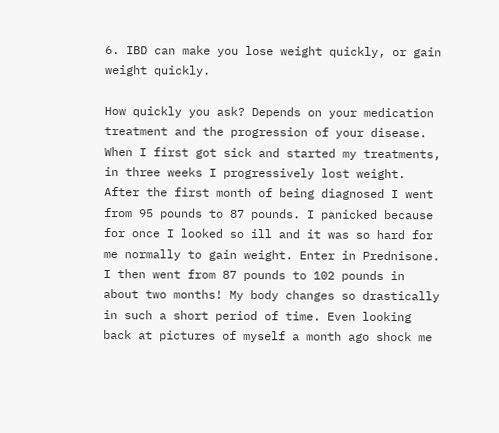6. IBD can make you lose weight quickly, or gain weight quickly.

How quickly you ask? Depends on your medication treatment and the progression of your disease. When I first got sick and started my treatments, in three weeks I progressively lost weight. After the first month of being diagnosed I went from 95 pounds to 87 pounds. I panicked because for once I looked so ill and it was so hard for me normally to gain weight. Enter in Prednisone. I then went from 87 pounds to 102 pounds in about two months! My body changes so drastically in such a short period of time. Even looking back at pictures of myself a month ago shock me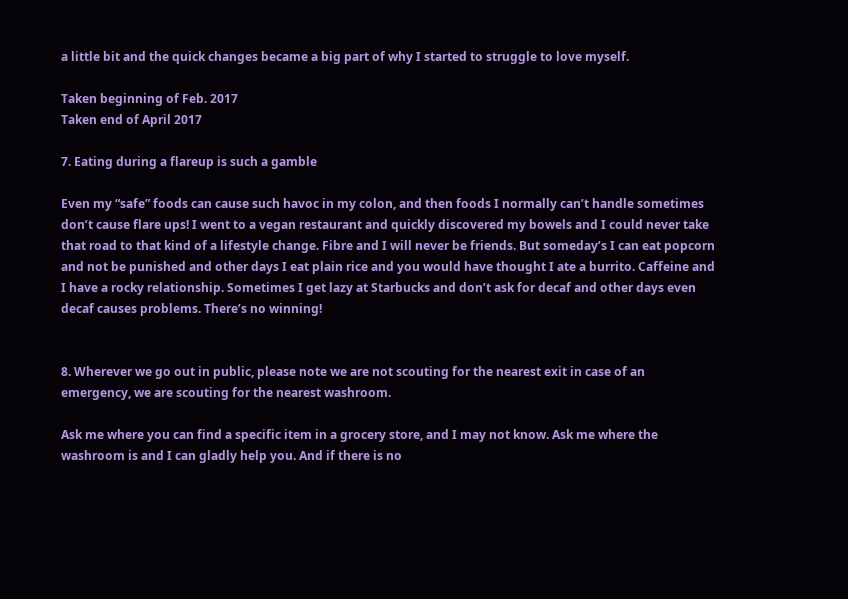a little bit and the quick changes became a big part of why I started to struggle to love myself.

Taken beginning of Feb. 2017
Taken end of April 2017

7. Eating during a flareup is such a gamble

Even my “safe” foods can cause such havoc in my colon, and then foods I normally can’t handle sometimes don’t cause flare ups! I went to a vegan restaurant and quickly discovered my bowels and I could never take that road to that kind of a lifestyle change. Fibre and I will never be friends. But someday’s I can eat popcorn and not be punished and other days I eat plain rice and you would have thought I ate a burrito. Caffeine and I have a rocky relationship. Sometimes I get lazy at Starbucks and don’t ask for decaf and other days even decaf causes problems. There’s no winning!


8. Wherever we go out in public, please note we are not scouting for the nearest exit in case of an emergency, we are scouting for the nearest washroom.

Ask me where you can find a specific item in a grocery store, and I may not know. Ask me where the washroom is and I can gladly help you. And if there is no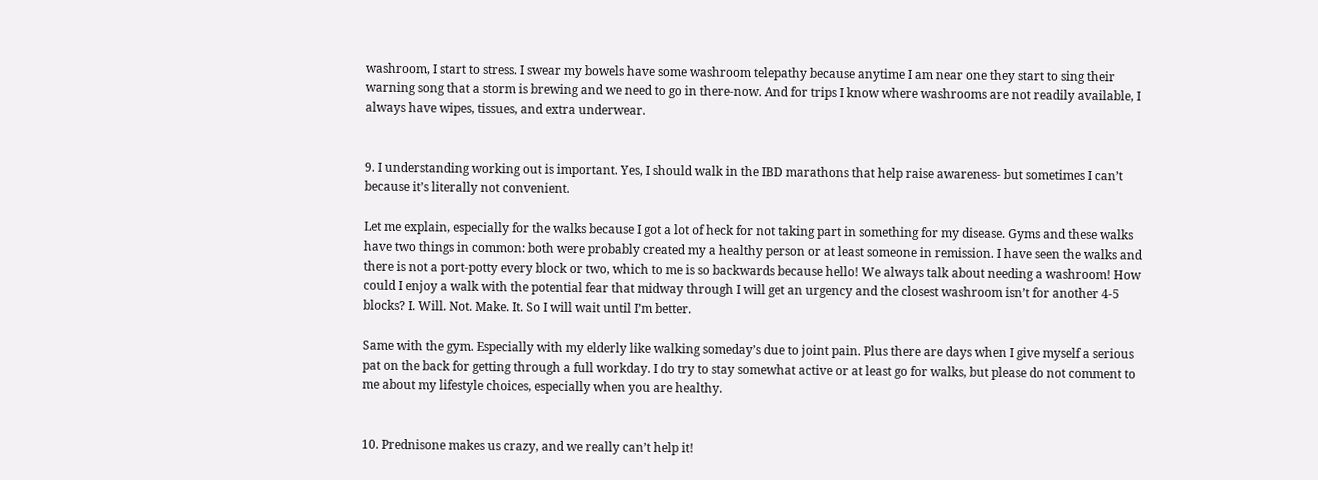washroom, I start to stress. I swear my bowels have some washroom telepathy because anytime I am near one they start to sing their warning song that a storm is brewing and we need to go in there-now. And for trips I know where washrooms are not readily available, I always have wipes, tissues, and extra underwear.


9. I understanding working out is important. Yes, I should walk in the IBD marathons that help raise awareness- but sometimes I can’t because it’s literally not convenient.

Let me explain, especially for the walks because I got a lot of heck for not taking part in something for my disease. Gyms and these walks have two things in common: both were probably created my a healthy person or at least someone in remission. I have seen the walks and there is not a port-potty every block or two, which to me is so backwards because hello! We always talk about needing a washroom! How could I enjoy a walk with the potential fear that midway through I will get an urgency and the closest washroom isn’t for another 4-5 blocks? I. Will. Not. Make. It. So I will wait until I’m better.

Same with the gym. Especially with my elderly like walking someday’s due to joint pain. Plus there are days when I give myself a serious pat on the back for getting through a full workday. I do try to stay somewhat active or at least go for walks, but please do not comment to me about my lifestyle choices, especially when you are healthy.


10. Prednisone makes us crazy, and we really can’t help it!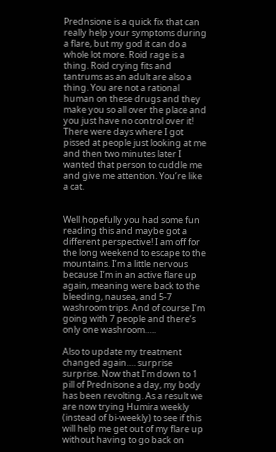Prednsione is a quick fix that can really help your symptoms during a flare, but my god it can do a whole lot more. Roid rage is a thing. Roid crying fits and tantrums as an adult are also a thing. You are not a rational human on these drugs and they make you so all over the place and you just have no control over it! There were days where I got pissed at people just looking at me and then two minutes later I wanted that person to cuddle me and give me attention. You’re like a cat.


Well hopefully you had some fun reading this and maybe got a different perspective! I am off for the long weekend to escape to the mountains. I’m a little nervous because I’m in an active flare up again, meaning were back to the bleeding, nausea, and 5-7 washroom trips. And of course I’m going with 7 people and there’s only one washroom…..

Also to update my treatment changed again…. surprise surprise. Now that I’m down to 1 pill of Prednisone a day, my body has been revolting. As a result we are now trying Humira weekly (instead of bi-weekly) to see if this will help me get out of my flare up without having to go back on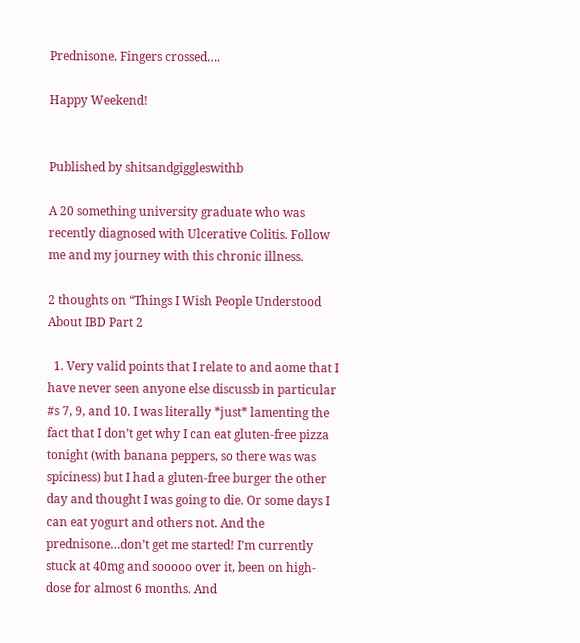Prednisone. Fingers crossed….

Happy Weekend!


Published by shitsandgiggleswithb

A 20 something university graduate who was recently diagnosed with Ulcerative Colitis. Follow me and my journey with this chronic illness.

2 thoughts on “Things I Wish People Understood About IBD Part 2

  1. Very valid points that I relate to and aome that I have never seen anyone else discussb in particular #s 7, 9, and 10. I was literally *just* lamenting the fact that I don’t get why I can eat gluten-free pizza tonight (with banana peppers, so there was was spiciness) but I had a gluten-free burger the other day and thought I was going to die. Or some days I can eat yogurt and others not. And the prednisone…don’t get me started! I’m currently stuck at 40mg and sooooo over it, been on high-dose for almost 6 months. And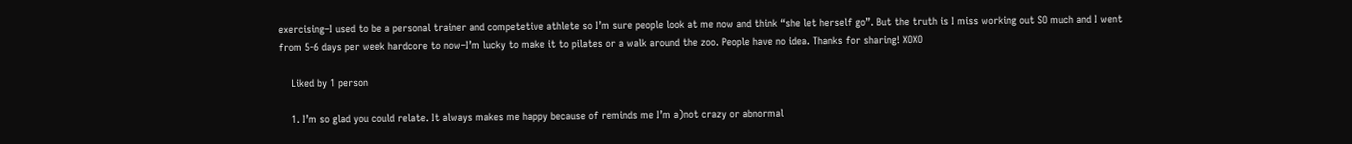exercising–I used to be a personal trainer and competetive athlete so I’m sure people look at me now and think “she let herself go”. But the truth is I miss working out SO much and I went from 5-6 days per week hardcore to now–I’m lucky to make it to pilates or a walk around the zoo. People have no idea. Thanks for sharing! XOXO

    Liked by 1 person

    1. I’m so glad you could relate. It always makes me happy because of reminds me I’m a)not crazy or abnormal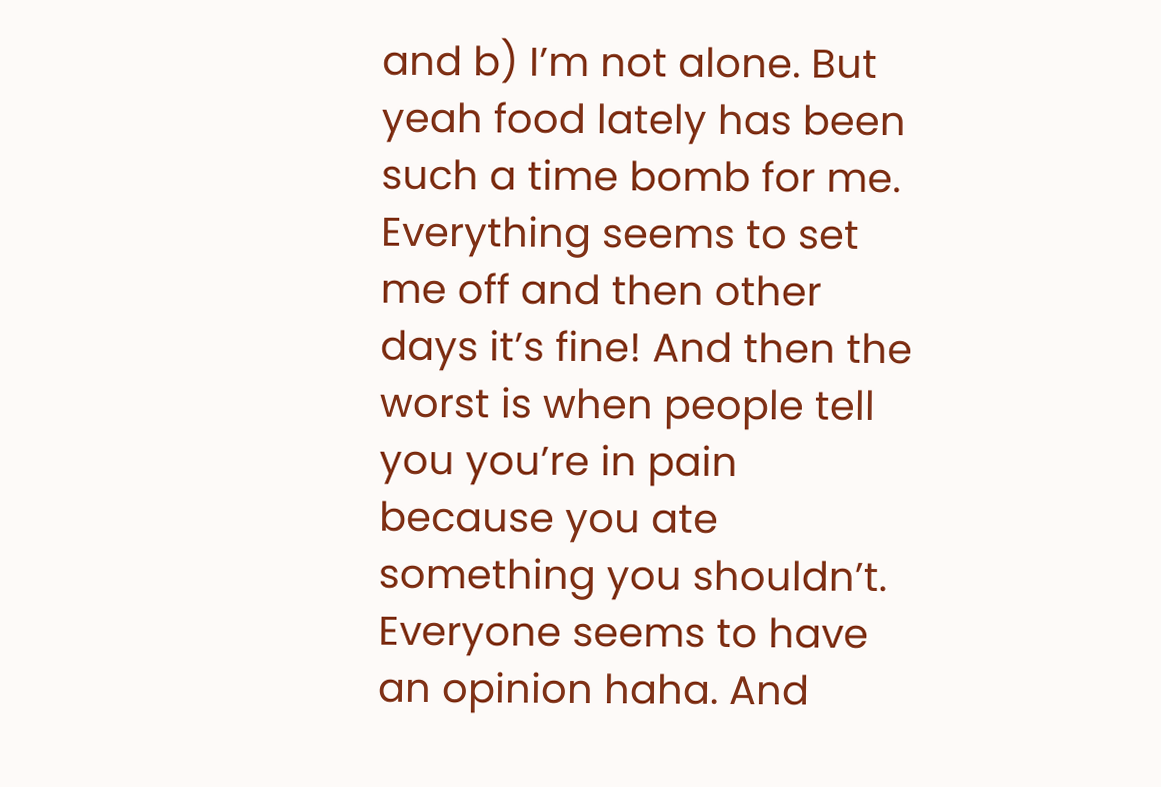and b) I’m not alone. But yeah food lately has been such a time bomb for me. Everything seems to set me off and then other days it’s fine! And then the worst is when people tell you you’re in pain because you ate something you shouldn’t. Everyone seems to have an opinion haha. And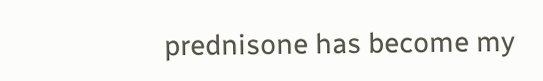prednisone has become my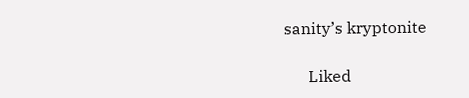sanity’s kryptonite

      Liked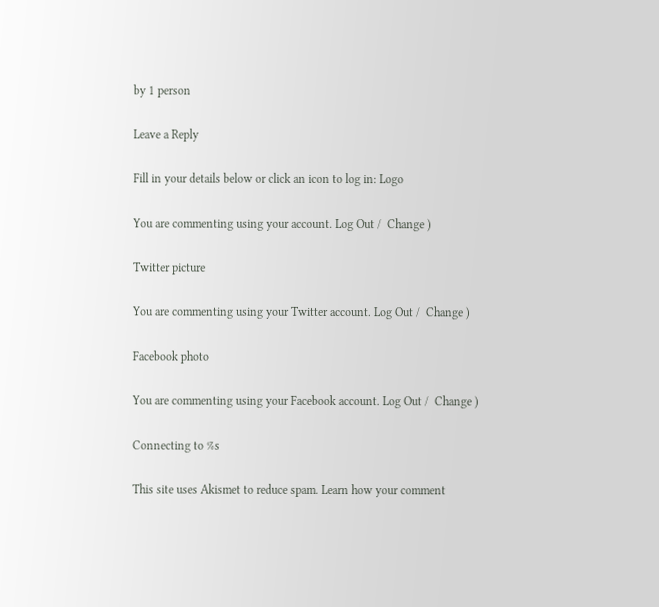by 1 person

Leave a Reply

Fill in your details below or click an icon to log in: Logo

You are commenting using your account. Log Out /  Change )

Twitter picture

You are commenting using your Twitter account. Log Out /  Change )

Facebook photo

You are commenting using your Facebook account. Log Out /  Change )

Connecting to %s

This site uses Akismet to reduce spam. Learn how your comment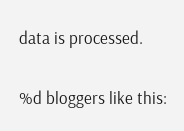data is processed.

%d bloggers like this: